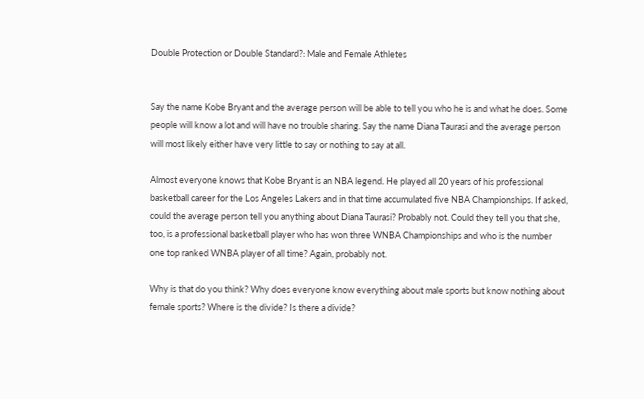Double Protection or Double Standard?: Male and Female Athletes


Say the name Kobe Bryant and the average person will be able to tell you who he is and what he does. Some people will know a lot and will have no trouble sharing. Say the name Diana Taurasi and the average person will most likely either have very little to say or nothing to say at all.

Almost everyone knows that Kobe Bryant is an NBA legend. He played all 20 years of his professional basketball career for the Los Angeles Lakers and in that time accumulated five NBA Championships. If asked, could the average person tell you anything about Diana Taurasi? Probably not. Could they tell you that she, too, is a professional basketball player who has won three WNBA Championships and who is the number one top ranked WNBA player of all time? Again, probably not.

Why is that do you think? Why does everyone know everything about male sports but know nothing about female sports? Where is the divide? Is there a divide?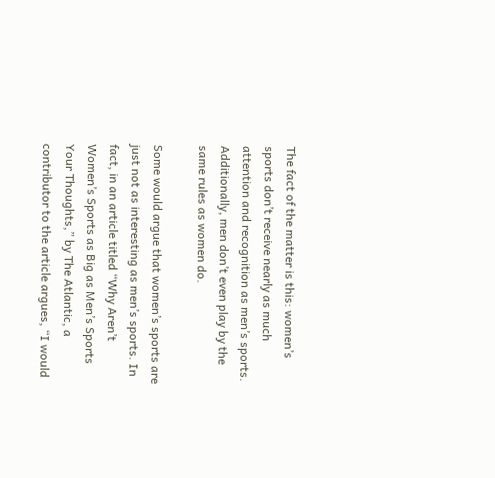The fact of the matter is this: women’s sports don’t receive nearly as much attention and recognition as men’s sports. Additionally, men don’t even play by the same rules as women do.

Some would argue that women’s sports are just not as interesting as men’s sports. In fact, in an article titled “Why Aren’t Women’s Sports as Big as Men’s Sports Your Thoughts,” by The Atlantic, a contributor to the article argues, “I would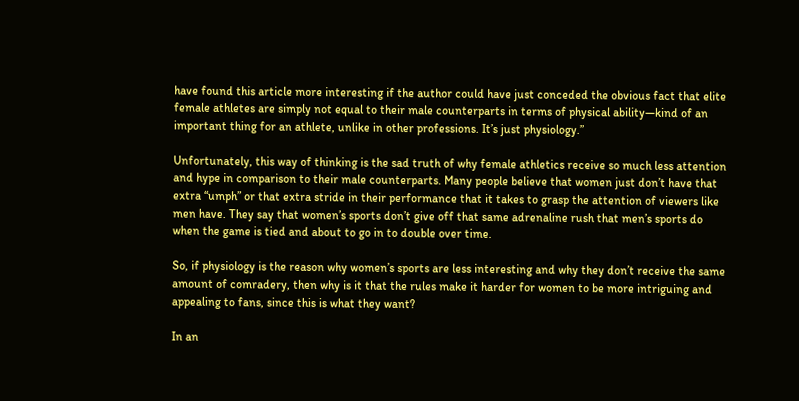have found this article more interesting if the author could have just conceded the obvious fact that elite female athletes are simply not equal to their male counterparts in terms of physical ability—kind of an important thing for an athlete, unlike in other professions. It’s just physiology.”

Unfortunately, this way of thinking is the sad truth of why female athletics receive so much less attention and hype in comparison to their male counterparts. Many people believe that women just don’t have that extra “umph” or that extra stride in their performance that it takes to grasp the attention of viewers like men have. They say that women’s sports don’t give off that same adrenaline rush that men’s sports do when the game is tied and about to go in to double over time.

So, if physiology is the reason why women’s sports are less interesting and why they don’t receive the same amount of comradery, then why is it that the rules make it harder for women to be more intriguing and appealing to fans, since this is what they want?

In an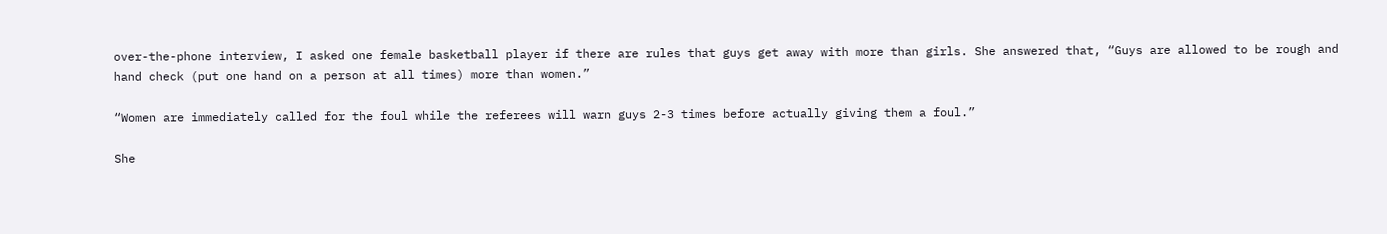over-the-phone interview, I asked one female basketball player if there are rules that guys get away with more than girls. She answered that, “Guys are allowed to be rough and hand check (put one hand on a person at all times) more than women.”

“Women are immediately called for the foul while the referees will warn guys 2-3 times before actually giving them a foul.”

She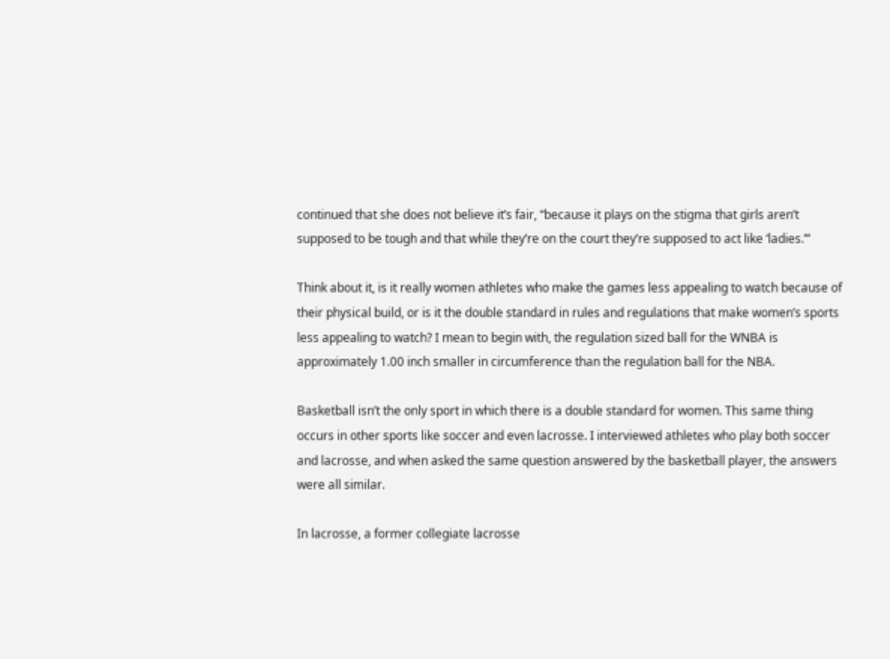continued that she does not believe it’s fair, “because it plays on the stigma that girls aren’t supposed to be tough and that while they’re on the court they’re supposed to act like ‘ladies.’”

Think about it, is it really women athletes who make the games less appealing to watch because of their physical build, or is it the double standard in rules and regulations that make women’s sports less appealing to watch? I mean to begin with, the regulation sized ball for the WNBA is approximately 1.00 inch smaller in circumference than the regulation ball for the NBA.

Basketball isn’t the only sport in which there is a double standard for women. This same thing occurs in other sports like soccer and even lacrosse. I interviewed athletes who play both soccer and lacrosse, and when asked the same question answered by the basketball player, the answers were all similar.

In lacrosse, a former collegiate lacrosse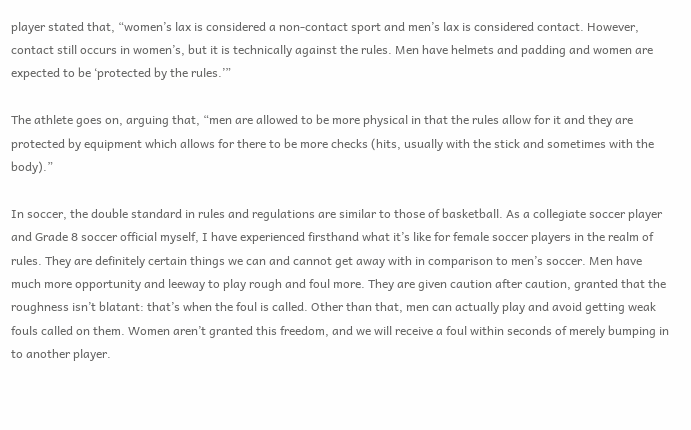player stated that, “women’s lax is considered a non-contact sport and men’s lax is considered contact. However, contact still occurs in women’s, but it is technically against the rules. Men have helmets and padding and women are expected to be ‘protected by the rules.’”

The athlete goes on, arguing that, “men are allowed to be more physical in that the rules allow for it and they are protected by equipment which allows for there to be more checks (hits, usually with the stick and sometimes with the body).”

In soccer, the double standard in rules and regulations are similar to those of basketball. As a collegiate soccer player and Grade 8 soccer official myself, I have experienced firsthand what it’s like for female soccer players in the realm of rules. They are definitely certain things we can and cannot get away with in comparison to men’s soccer. Men have much more opportunity and leeway to play rough and foul more. They are given caution after caution, granted that the roughness isn’t blatant: that’s when the foul is called. Other than that, men can actually play and avoid getting weak fouls called on them. Women aren’t granted this freedom, and we will receive a foul within seconds of merely bumping in to another player.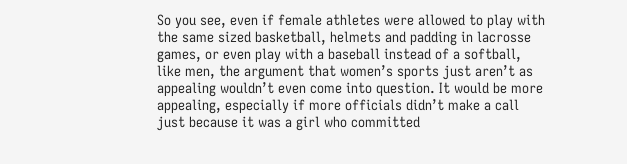So you see, even if female athletes were allowed to play with the same sized basketball, helmets and padding in lacrosse games, or even play with a baseball instead of a softball, like men, the argument that women’s sports just aren’t as appealing wouldn’t even come into question. It would be more appealing, especially if more officials didn’t make a call just because it was a girl who committed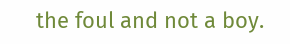the foul and not a boy.